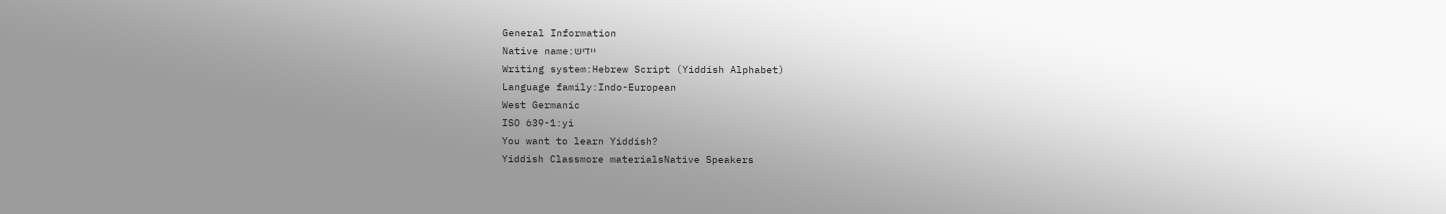General Information
Native name:יידיש
Writing system:Hebrew Script (Yiddish Alphabet)
Language family:Indo-European
West Germanic
ISO 639-1:yi
You want to learn Yiddish?
Yiddish Classmore materialsNative Speakers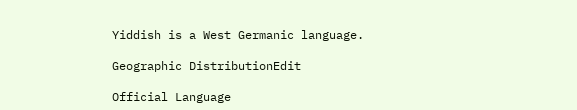Yiddish is a West Germanic language.

Geographic DistributionEdit

Official Language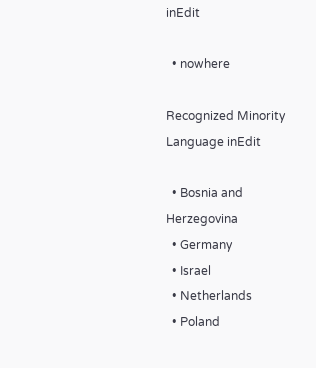inEdit

  • nowhere

Recognized Minority Language inEdit

  • Bosnia and Herzegovina
  • Germany
  • Israel
  • Netherlands
  • Poland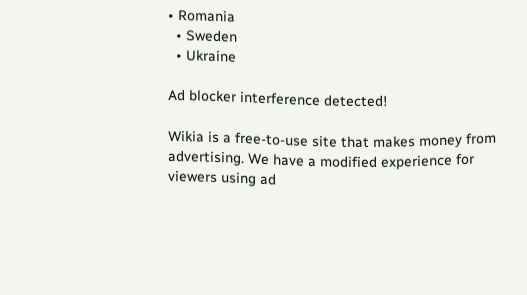• Romania
  • Sweden
  • Ukraine

Ad blocker interference detected!

Wikia is a free-to-use site that makes money from advertising. We have a modified experience for viewers using ad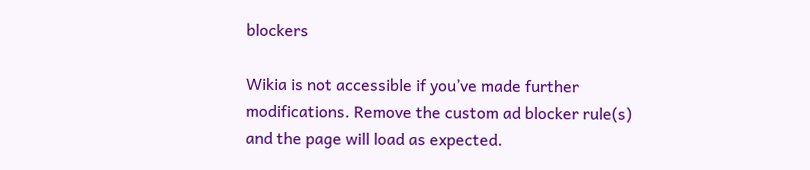blockers

Wikia is not accessible if you’ve made further modifications. Remove the custom ad blocker rule(s) and the page will load as expected.